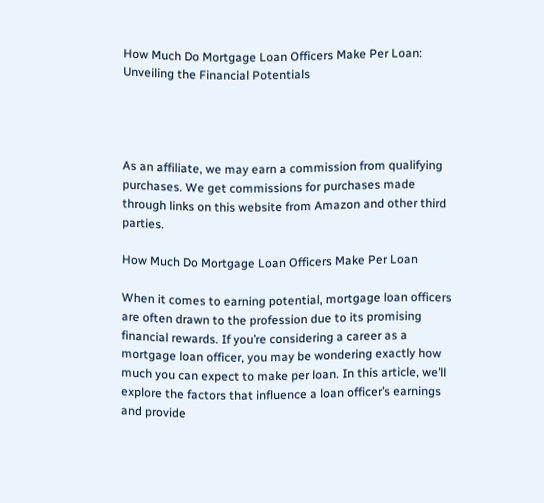How Much Do Mortgage Loan Officers Make Per Loan: Unveiling the Financial Potentials




As an affiliate, we may earn a commission from qualifying purchases. We get commissions for purchases made through links on this website from Amazon and other third parties.

How Much Do Mortgage Loan Officers Make Per Loan

When it comes to earning potential, mortgage loan officers are often drawn to the profession due to its promising financial rewards. If you’re considering a career as a mortgage loan officer, you may be wondering exactly how much you can expect to make per loan. In this article, we’ll explore the factors that influence a loan officer’s earnings and provide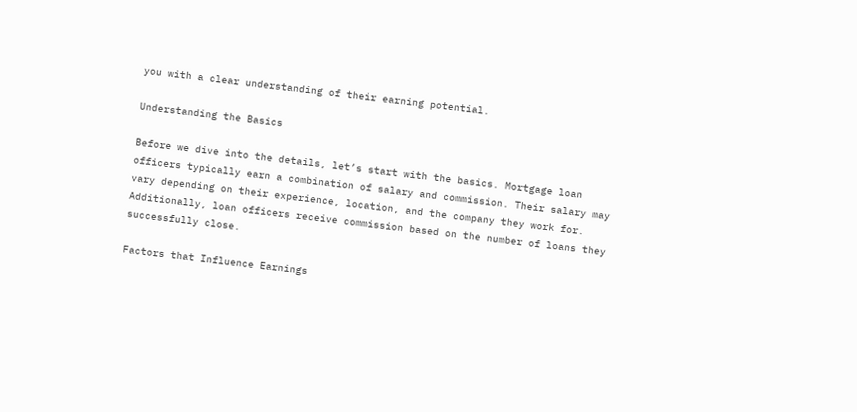you with a clear understanding of their earning potential.

Understanding the Basics

Before we dive into the details, let’s start with the basics. Mortgage loan officers typically earn a combination of salary and commission. Their salary may vary depending on their experience, location, and the company they work for. Additionally, loan officers receive commission based on the number of loans they successfully close.

Factors that Influence Earnings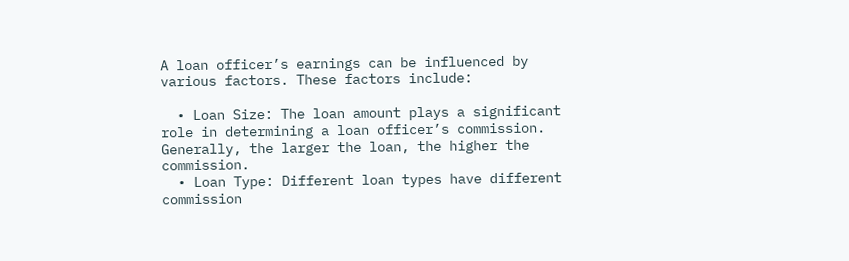A loan officer’s earnings can be influenced by various factors. These factors include:

  • Loan Size: The loan amount plays a significant role in determining a loan officer’s commission. Generally, the larger the loan, the higher the commission.
  • Loan Type: Different loan types have different commission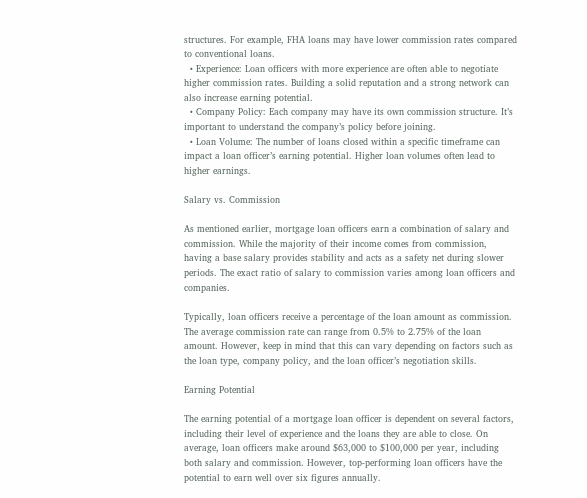structures. For example, FHA loans may have lower commission rates compared to conventional loans.
  • Experience: Loan officers with more experience are often able to negotiate higher commission rates. Building a solid reputation and a strong network can also increase earning potential.
  • Company Policy: Each company may have its own commission structure. It’s important to understand the company’s policy before joining.
  • Loan Volume: The number of loans closed within a specific timeframe can impact a loan officer’s earning potential. Higher loan volumes often lead to higher earnings.

Salary vs. Commission

As mentioned earlier, mortgage loan officers earn a combination of salary and commission. While the majority of their income comes from commission, having a base salary provides stability and acts as a safety net during slower periods. The exact ratio of salary to commission varies among loan officers and companies.

Typically, loan officers receive a percentage of the loan amount as commission. The average commission rate can range from 0.5% to 2.75% of the loan amount. However, keep in mind that this can vary depending on factors such as the loan type, company policy, and the loan officer’s negotiation skills.

Earning Potential

The earning potential of a mortgage loan officer is dependent on several factors, including their level of experience and the loans they are able to close. On average, loan officers make around $63,000 to $100,000 per year, including both salary and commission. However, top-performing loan officers have the potential to earn well over six figures annually.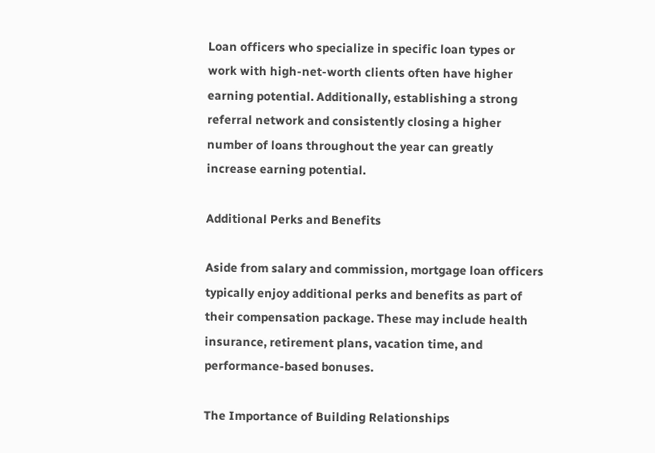Loan officers who specialize in specific loan types or work with high-net-worth clients often have higher earning potential. Additionally, establishing a strong referral network and consistently closing a higher number of loans throughout the year can greatly increase earning potential.

Additional Perks and Benefits

Aside from salary and commission, mortgage loan officers typically enjoy additional perks and benefits as part of their compensation package. These may include health insurance, retirement plans, vacation time, and performance-based bonuses.

The Importance of Building Relationships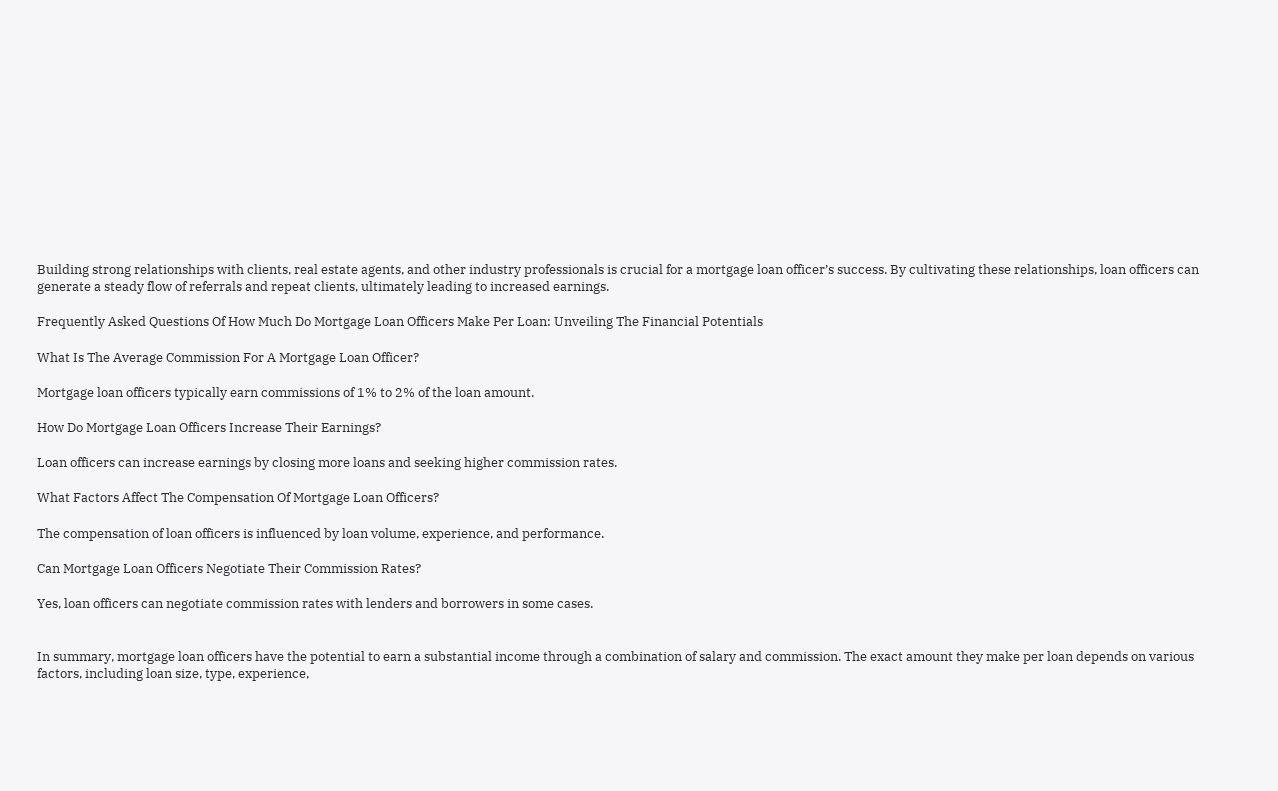Building strong relationships with clients, real estate agents, and other industry professionals is crucial for a mortgage loan officer’s success. By cultivating these relationships, loan officers can generate a steady flow of referrals and repeat clients, ultimately leading to increased earnings.

Frequently Asked Questions Of How Much Do Mortgage Loan Officers Make Per Loan: Unveiling The Financial Potentials

What Is The Average Commission For A Mortgage Loan Officer?

Mortgage loan officers typically earn commissions of 1% to 2% of the loan amount.

How Do Mortgage Loan Officers Increase Their Earnings?

Loan officers can increase earnings by closing more loans and seeking higher commission rates.

What Factors Affect The Compensation Of Mortgage Loan Officers?

The compensation of loan officers is influenced by loan volume, experience, and performance.

Can Mortgage Loan Officers Negotiate Their Commission Rates?

Yes, loan officers can negotiate commission rates with lenders and borrowers in some cases.


In summary, mortgage loan officers have the potential to earn a substantial income through a combination of salary and commission. The exact amount they make per loan depends on various factors, including loan size, type, experience,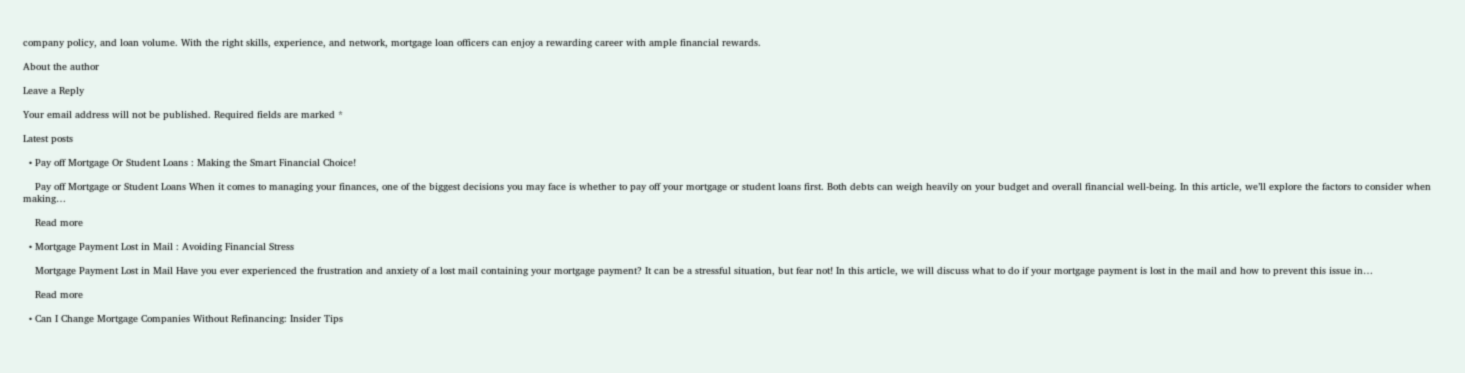company policy, and loan volume. With the right skills, experience, and network, mortgage loan officers can enjoy a rewarding career with ample financial rewards.

About the author

Leave a Reply

Your email address will not be published. Required fields are marked *

Latest posts

  • Pay off Mortgage Or Student Loans : Making the Smart Financial Choice!

    Pay off Mortgage or Student Loans When it comes to managing your finances, one of the biggest decisions you may face is whether to pay off your mortgage or student loans first. Both debts can weigh heavily on your budget and overall financial well-being. In this article, we’ll explore the factors to consider when making…

    Read more

  • Mortgage Payment Lost in Mail : Avoiding Financial Stress

    Mortgage Payment Lost in Mail Have you ever experienced the frustration and anxiety of a lost mail containing your mortgage payment? It can be a stressful situation, but fear not! In this article, we will discuss what to do if your mortgage payment is lost in the mail and how to prevent this issue in…

    Read more

  • Can I Change Mortgage Companies Without Refinancing: Insider Tips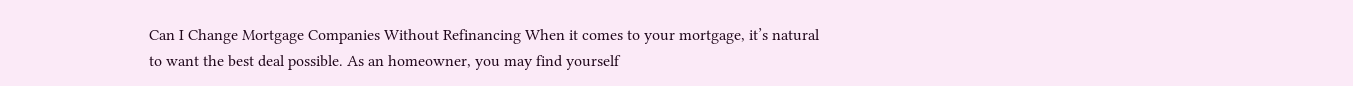Can I Change Mortgage Companies Without Refinancing When it comes to your mortgage, it’s natural to want the best deal possible. As an homeowner, you may find yourself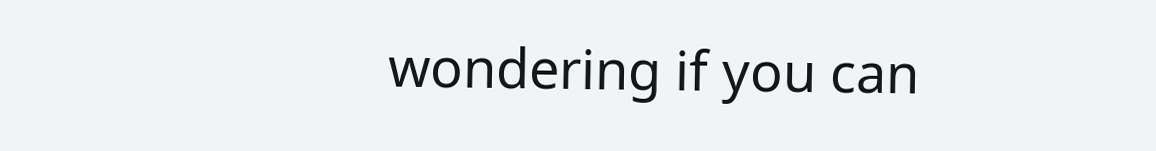wondering if you can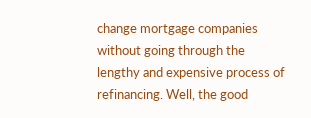change mortgage companies without going through the lengthy and expensive process of refinancing. Well, the good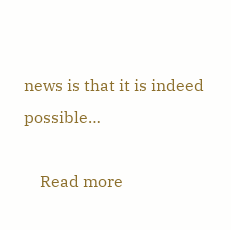news is that it is indeed possible…

    Read more